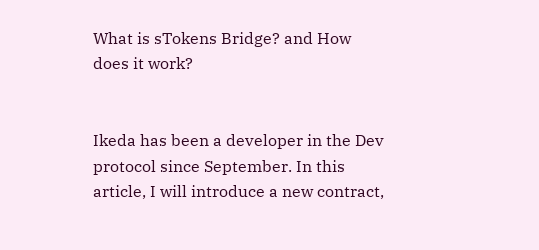What is sTokens Bridge? and How does it work?


Ikeda has been a developer in the Dev protocol since September. In this article, I will introduce a new contract,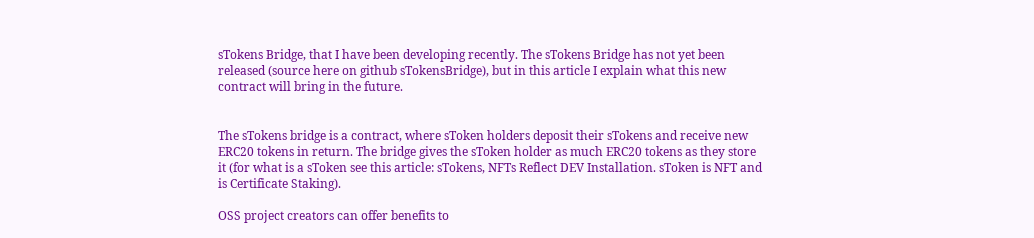sTokens Bridge, that I have been developing recently. The sTokens Bridge has not yet been released (source here on github sTokensBridge), but in this article I explain what this new contract will bring in the future.


The sTokens bridge is a contract, where sToken holders deposit their sTokens and receive new ERC20 tokens in return. The bridge gives the sToken holder as much ERC20 tokens as they store it (for what is a sToken see this article: sTokens, NFTs Reflect DEV Installation. sToken is NFT and is Certificate Staking).

OSS project creators can offer benefits to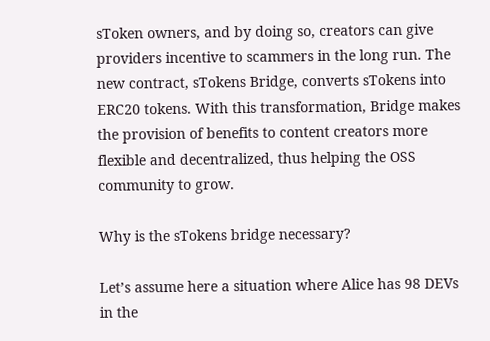sToken owners, and by doing so, creators can give providers incentive to scammers in the long run. The new contract, sTokens Bridge, converts sTokens into ERC20 tokens. With this transformation, Bridge makes the provision of benefits to content creators more flexible and decentralized, thus helping the OSS community to grow.

Why is the sTokens bridge necessary?

Let’s assume here a situation where Alice has 98 DEVs in the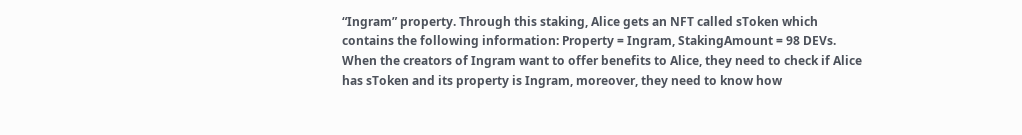“Ingram” property. Through this staking, Alice gets an NFT called sToken which contains the following information: Property = Ingram, StakingAmount = 98 DEVs. When the creators of Ingram want to offer benefits to Alice, they need to check if Alice has sToken and its property is Ingram, moreover, they need to know how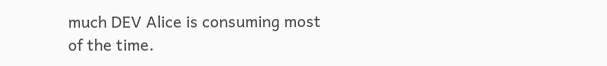much DEV Alice is consuming most of the time.